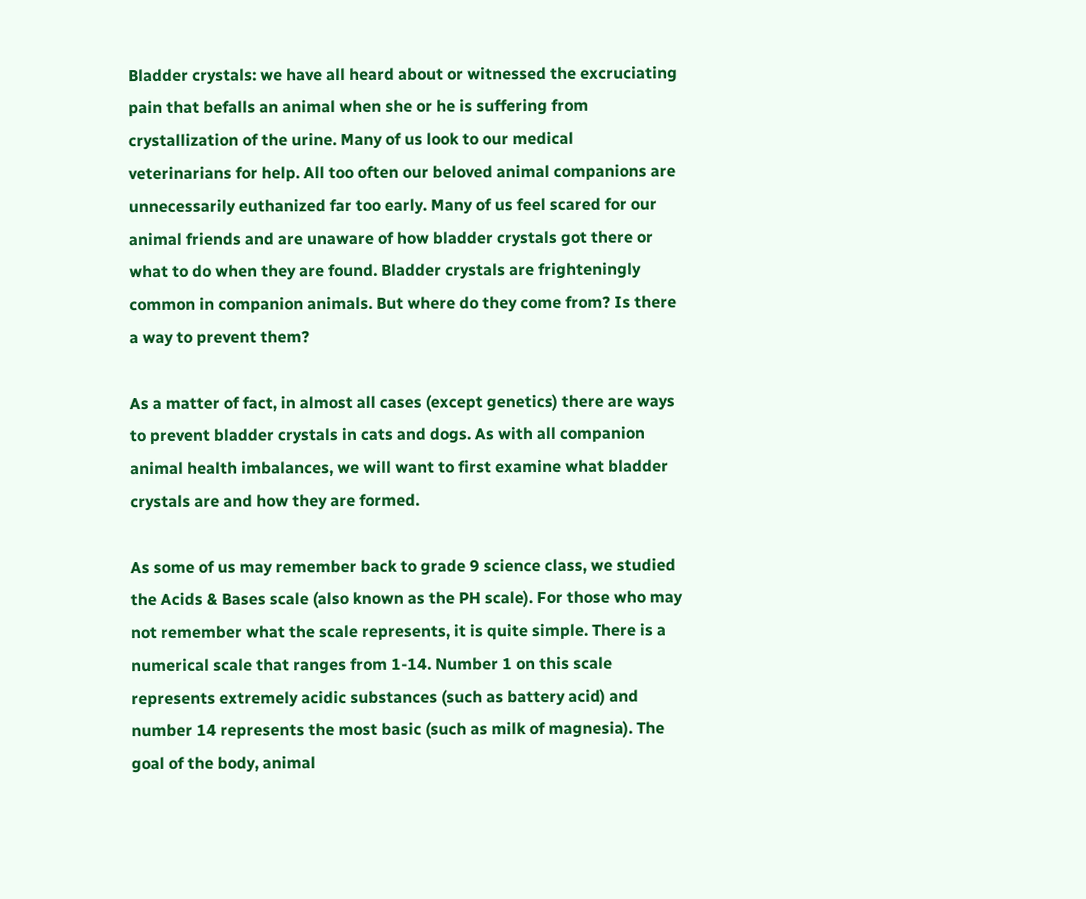Bladder crystals: we have all heard about or witnessed the excruciating pain that befalls an animal when she or he is suffering from crystallization of the urine. Many of us look to our medical veterinarians for help. All too often our beloved animal companions are unnecessarily euthanized far too early. Many of us feel scared for our animal friends and are unaware of how bladder crystals got there or what to do when they are found. Bladder crystals are frighteningly common in companion animals. But where do they come from? Is there a way to prevent them?

As a matter of fact, in almost all cases (except genetics) there are ways to prevent bladder crystals in cats and dogs. As with all companion animal health imbalances, we will want to first examine what bladder crystals are and how they are formed.

As some of us may remember back to grade 9 science class, we studied the Acids & Bases scale (also known as the PH scale). For those who may not remember what the scale represents, it is quite simple. There is a numerical scale that ranges from 1-14. Number 1 on this scale represents extremely acidic substances (such as battery acid) and number 14 represents the most basic (such as milk of magnesia). The goal of the body, animal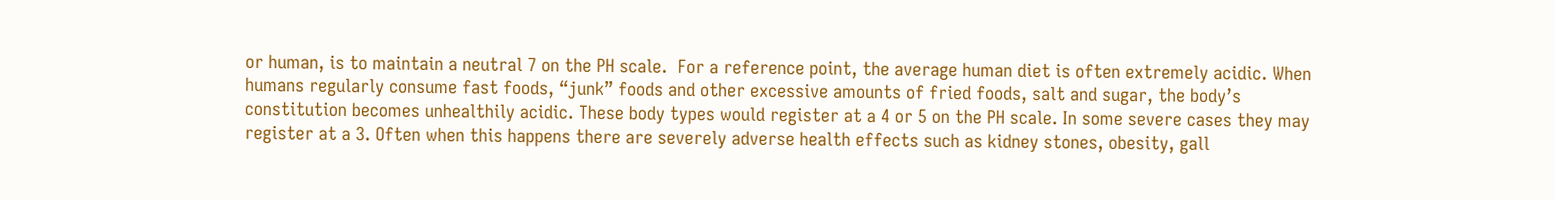or human, is to maintain a neutral 7 on the PH scale.  For a reference point, the average human diet is often extremely acidic. When humans regularly consume fast foods, “junk” foods and other excessive amounts of fried foods, salt and sugar, the body’s constitution becomes unhealthily acidic. These body types would register at a 4 or 5 on the PH scale. In some severe cases they may register at a 3. Often when this happens there are severely adverse health effects such as kidney stones, obesity, gall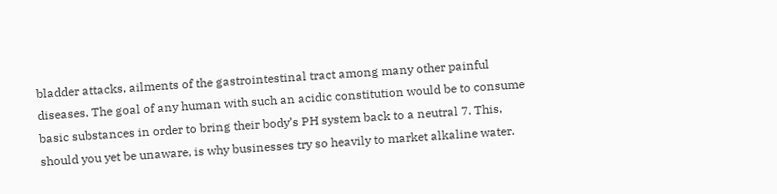bladder attacks, ailments of the gastrointestinal tract among many other painful diseases. The goal of any human with such an acidic constitution would be to consume basic substances in order to bring their body’s PH system back to a neutral 7. This, should you yet be unaware, is why businesses try so heavily to market alkaline water.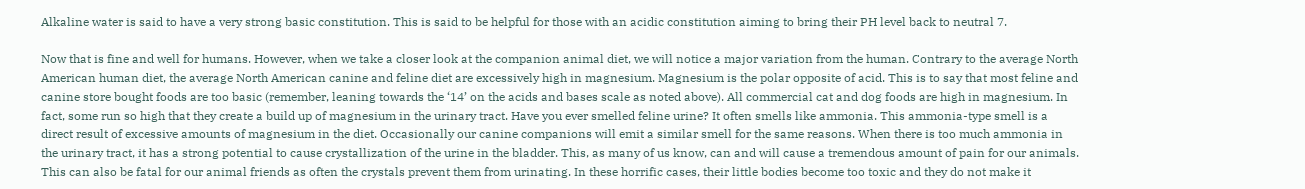Alkaline water is said to have a very strong basic constitution. This is said to be helpful for those with an acidic constitution aiming to bring their PH level back to neutral 7.

Now that is fine and well for humans. However, when we take a closer look at the companion animal diet, we will notice a major variation from the human. Contrary to the average North American human diet, the average North American canine and feline diet are excessively high in magnesium. Magnesium is the polar opposite of acid. This is to say that most feline and canine store bought foods are too basic (remember, leaning towards the ‘14’ on the acids and bases scale as noted above). All commercial cat and dog foods are high in magnesium. In fact, some run so high that they create a build up of magnesium in the urinary tract. Have you ever smelled feline urine? It often smells like ammonia. This ammonia-type smell is a direct result of excessive amounts of magnesium in the diet. Occasionally our canine companions will emit a similar smell for the same reasons. When there is too much ammonia in the urinary tract, it has a strong potential to cause crystallization of the urine in the bladder. This, as many of us know, can and will cause a tremendous amount of pain for our animals. This can also be fatal for our animal friends as often the crystals prevent them from urinating. In these horrific cases, their little bodies become too toxic and they do not make it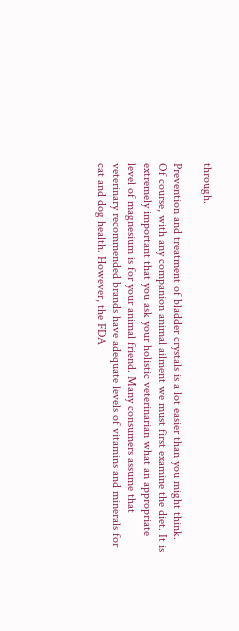through.

Prevention and treatment of bladder crystals is a lot easier than you might think. Of course, with any companion animal ailment we must first examine the diet. It is extremely important that you ask your holistic veterinarian what an appropriate level of magnesium is for your animal friend. Many consumers assume that veterinary recommended brands have adequate levels of vitamins and minerals for cat and dog health. However, the FDA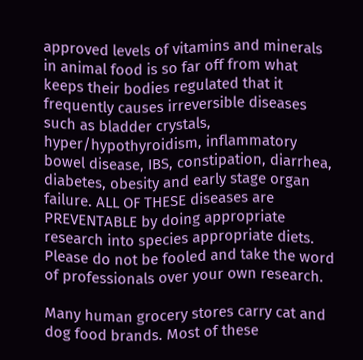approved levels of vitamins and minerals in animal food is so far off from what keeps their bodies regulated that it frequently causes irreversible diseases such as bladder crystals, hyper/hypothyroidism, inflammatory bowel disease, IBS, constipation, diarrhea, diabetes, obesity and early stage organ failure. ALL OF THESE diseases are PREVENTABLE by doing appropriate research into species appropriate diets. Please do not be fooled and take the word of professionals over your own research.

Many human grocery stores carry cat and dog food brands. Most of these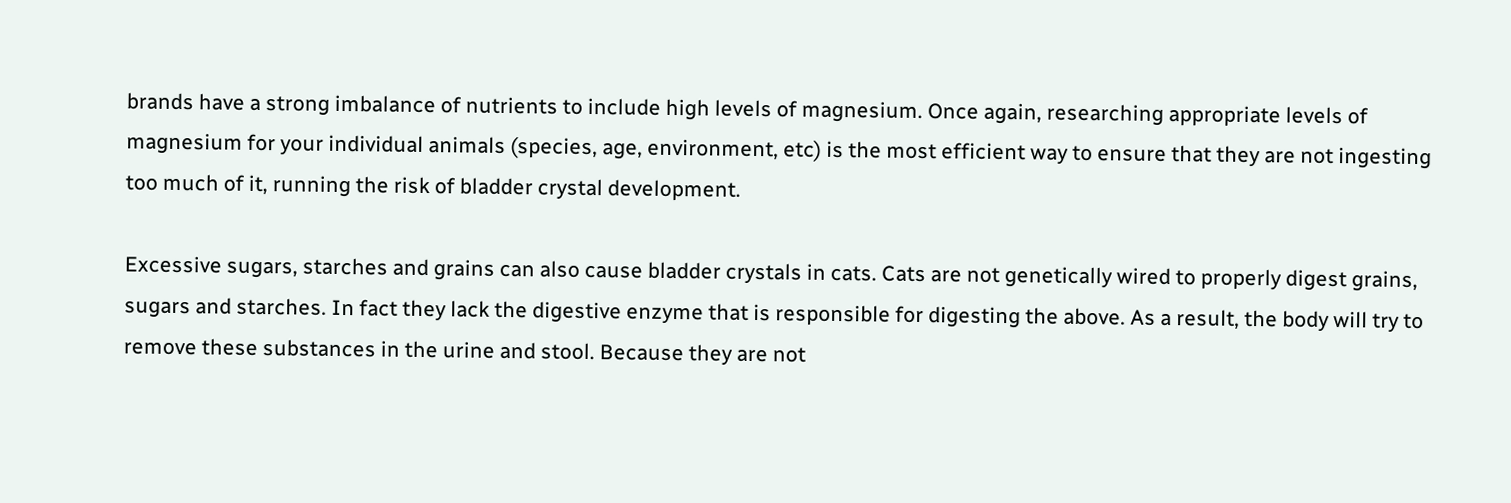brands have a strong imbalance of nutrients to include high levels of magnesium. Once again, researching appropriate levels of magnesium for your individual animals (species, age, environment, etc) is the most efficient way to ensure that they are not ingesting too much of it, running the risk of bladder crystal development.

Excessive sugars, starches and grains can also cause bladder crystals in cats. Cats are not genetically wired to properly digest grains, sugars and starches. In fact they lack the digestive enzyme that is responsible for digesting the above. As a result, the body will try to remove these substances in the urine and stool. Because they are not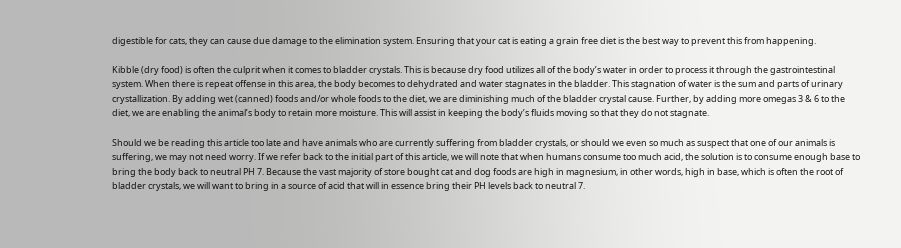digestible for cats, they can cause due damage to the elimination system. Ensuring that your cat is eating a grain free diet is the best way to prevent this from happening.

Kibble (dry food) is often the culprit when it comes to bladder crystals. This is because dry food utilizes all of the body’s water in order to process it through the gastrointestinal system. When there is repeat offense in this area, the body becomes to dehydrated and water stagnates in the bladder. This stagnation of water is the sum and parts of urinary crystallization. By adding wet (canned) foods and/or whole foods to the diet, we are diminishing much of the bladder crystal cause. Further, by adding more omegas 3 & 6 to the diet, we are enabling the animal’s body to retain more moisture. This will assist in keeping the body’s fluids moving so that they do not stagnate.

Should we be reading this article too late and have animals who are currently suffering from bladder crystals, or should we even so much as suspect that one of our animals is suffering, we may not need worry. If we refer back to the initial part of this article, we will note that when humans consume too much acid, the solution is to consume enough base to bring the body back to neutral PH 7. Because the vast majority of store bought cat and dog foods are high in magnesium, in other words, high in base, which is often the root of bladder crystals, we will want to bring in a source of acid that will in essence bring their PH levels back to neutral 7.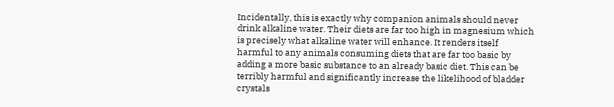Incidentally, this is exactly why companion animals should never drink alkaline water. Their diets are far too high in magnesium which is precisely what alkaline water will enhance. It renders itself harmful to any animals consuming diets that are far too basic by adding a more basic substance to an already basic diet. This can be terribly harmful and significantly increase the likelihood of bladder crystals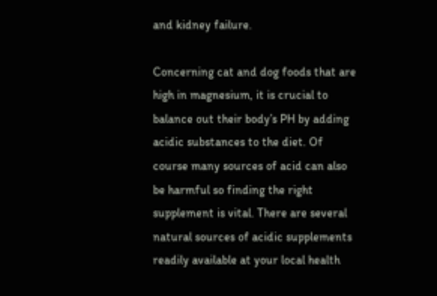and kidney failure.

Concerning cat and dog foods that are high in magnesium, it is crucial to balance out their body’s PH by adding acidic substances to the diet. Of course many sources of acid can also be harmful so finding the right supplement is vital. There are several natural sources of acidic supplements readily available at your local health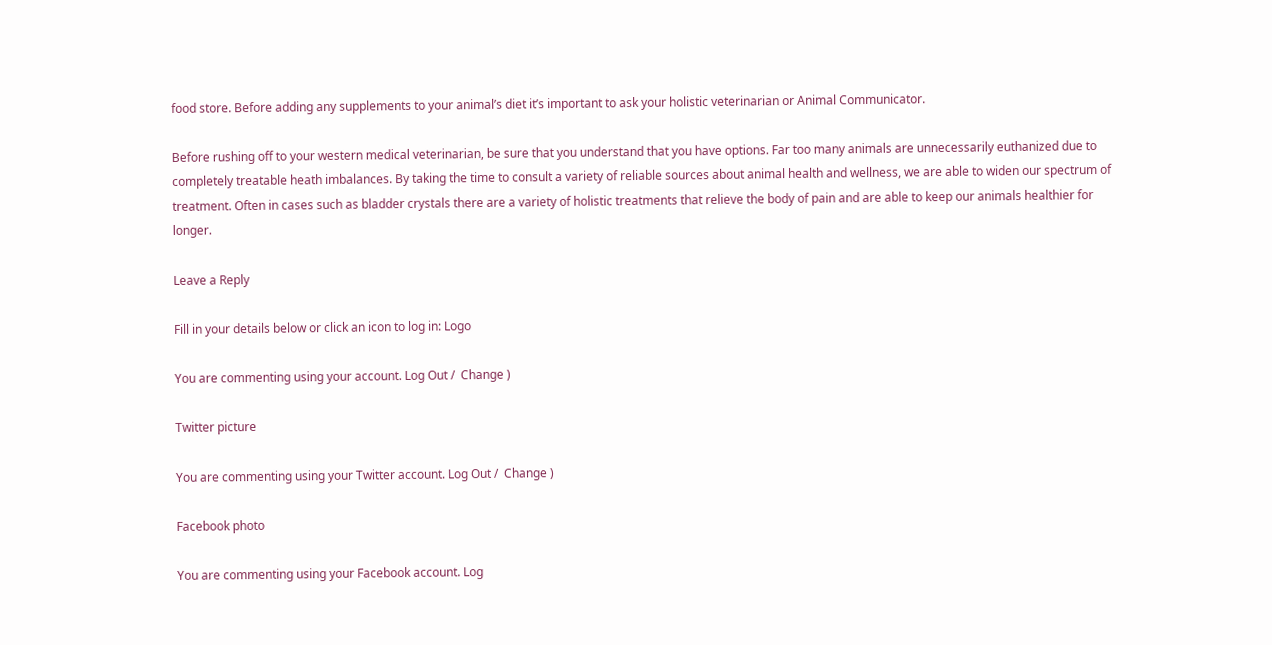food store. Before adding any supplements to your animal’s diet it’s important to ask your holistic veterinarian or Animal Communicator.

Before rushing off to your western medical veterinarian, be sure that you understand that you have options. Far too many animals are unnecessarily euthanized due to completely treatable heath imbalances. By taking the time to consult a variety of reliable sources about animal health and wellness, we are able to widen our spectrum of treatment. Often in cases such as bladder crystals there are a variety of holistic treatments that relieve the body of pain and are able to keep our animals healthier for longer.

Leave a Reply

Fill in your details below or click an icon to log in: Logo

You are commenting using your account. Log Out /  Change )

Twitter picture

You are commenting using your Twitter account. Log Out /  Change )

Facebook photo

You are commenting using your Facebook account. Log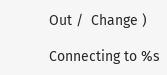Out /  Change )

Connecting to %s